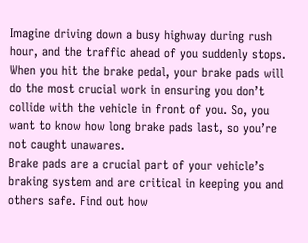Imagine driving down a busy highway during rush hour, and the traffic ahead of you suddenly stops. When you hit the brake pedal, your brake pads will do the most crucial work in ensuring you don’t collide with the vehicle in front of you. So, you want to know how long brake pads last, so you’re not caught unawares.
Brake pads are a crucial part of your vehicle’s braking system and are critical in keeping you and others safe. Find out how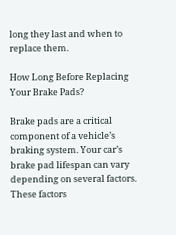long they last and when to replace them.

How Long Before Replacing Your Brake Pads?

Brake pads are a critical component of a vehicle’s braking system. Your car’s brake pad lifespan can vary depending on several factors. These factors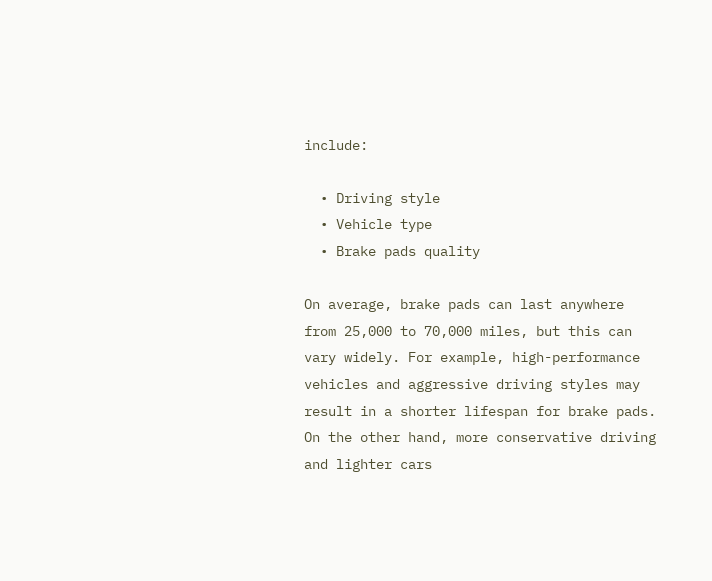include:

  • Driving style
  • Vehicle type
  • Brake pads quality

On average, brake pads can last anywhere from 25,000 to 70,000 miles, but this can vary widely. For example, high-performance vehicles and aggressive driving styles may result in a shorter lifespan for brake pads. On the other hand, more conservative driving and lighter cars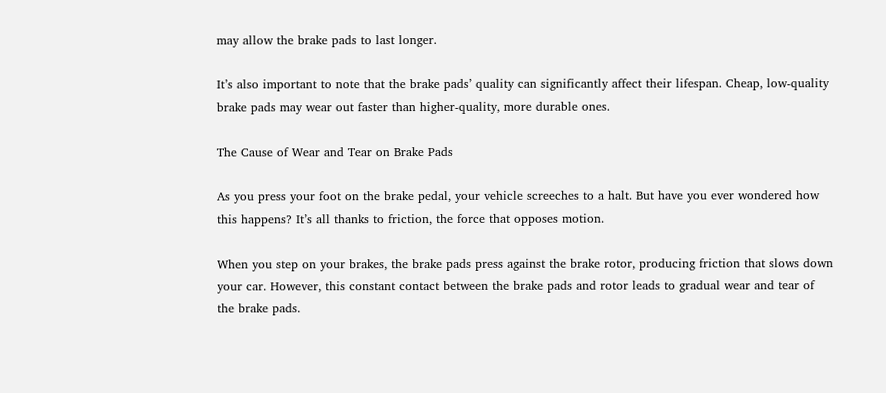may allow the brake pads to last longer.

It’s also important to note that the brake pads’ quality can significantly affect their lifespan. Cheap, low-quality brake pads may wear out faster than higher-quality, more durable ones.

The Cause of Wear and Tear on Brake Pads

As you press your foot on the brake pedal, your vehicle screeches to a halt. But have you ever wondered how this happens? It’s all thanks to friction, the force that opposes motion.

When you step on your brakes, the brake pads press against the brake rotor, producing friction that slows down your car. However, this constant contact between the brake pads and rotor leads to gradual wear and tear of the brake pads.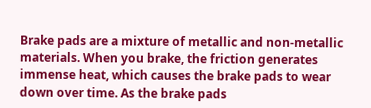Brake pads are a mixture of metallic and non-metallic materials. When you brake, the friction generates immense heat, which causes the brake pads to wear down over time. As the brake pads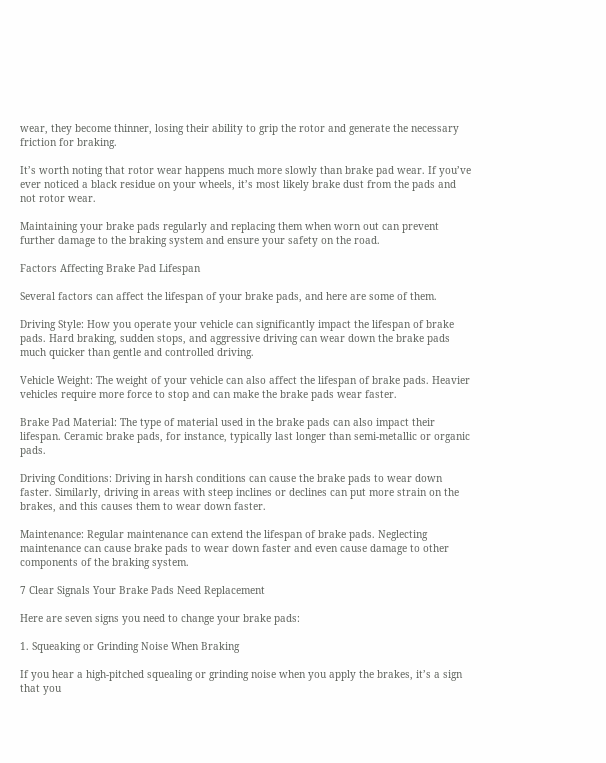wear, they become thinner, losing their ability to grip the rotor and generate the necessary friction for braking.

It’s worth noting that rotor wear happens much more slowly than brake pad wear. If you’ve ever noticed a black residue on your wheels, it’s most likely brake dust from the pads and not rotor wear.

Maintaining your brake pads regularly and replacing them when worn out can prevent further damage to the braking system and ensure your safety on the road.

Factors Affecting Brake Pad Lifespan

Several factors can affect the lifespan of your brake pads, and here are some of them.

Driving Style: How you operate your vehicle can significantly impact the lifespan of brake pads. Hard braking, sudden stops, and aggressive driving can wear down the brake pads much quicker than gentle and controlled driving.

Vehicle Weight: The weight of your vehicle can also affect the lifespan of brake pads. Heavier vehicles require more force to stop and can make the brake pads wear faster.

Brake Pad Material: The type of material used in the brake pads can also impact their lifespan. Ceramic brake pads, for instance, typically last longer than semi-metallic or organic pads.

Driving Conditions: Driving in harsh conditions can cause the brake pads to wear down faster. Similarly, driving in areas with steep inclines or declines can put more strain on the brakes, and this causes them to wear down faster.

Maintenance: Regular maintenance can extend the lifespan of brake pads. Neglecting maintenance can cause brake pads to wear down faster and even cause damage to other components of the braking system.

7 Clear Signals Your Brake Pads Need Replacement

Here are seven signs you need to change your brake pads:

1. Squeaking or Grinding Noise When Braking

If you hear a high-pitched squealing or grinding noise when you apply the brakes, it’s a sign that you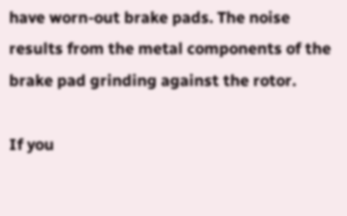have worn-out brake pads. The noise results from the metal components of the brake pad grinding against the rotor.

If you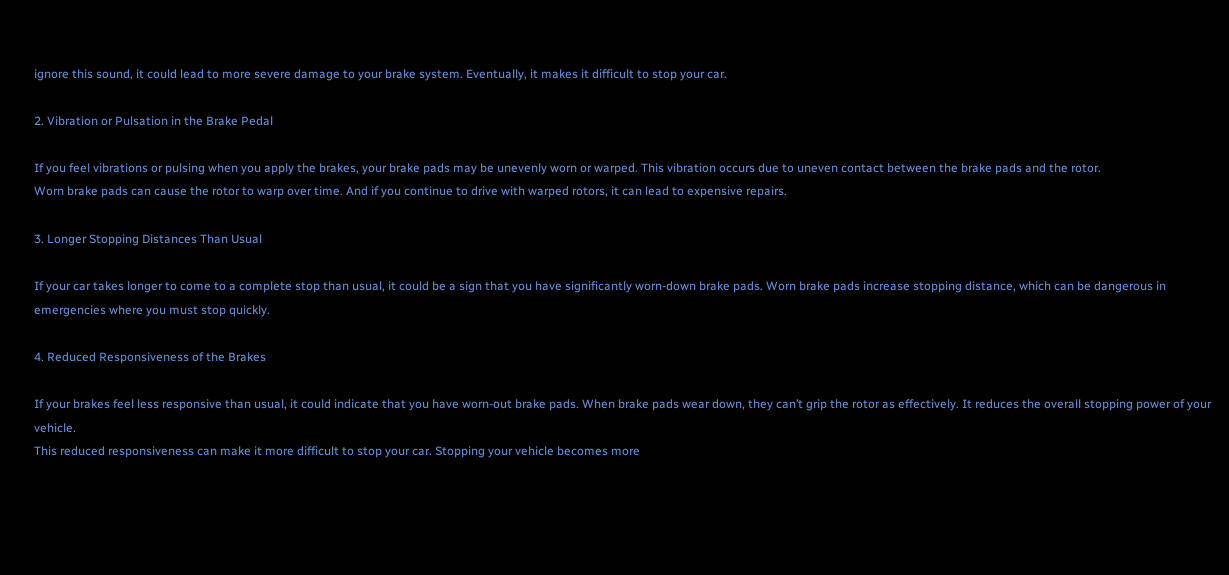ignore this sound, it could lead to more severe damage to your brake system. Eventually, it makes it difficult to stop your car.

2. Vibration or Pulsation in the Brake Pedal

If you feel vibrations or pulsing when you apply the brakes, your brake pads may be unevenly worn or warped. This vibration occurs due to uneven contact between the brake pads and the rotor.
Worn brake pads can cause the rotor to warp over time. And if you continue to drive with warped rotors, it can lead to expensive repairs.

3. Longer Stopping Distances Than Usual

If your car takes longer to come to a complete stop than usual, it could be a sign that you have significantly worn-down brake pads. Worn brake pads increase stopping distance, which can be dangerous in emergencies where you must stop quickly.

4. Reduced Responsiveness of the Brakes

If your brakes feel less responsive than usual, it could indicate that you have worn-out brake pads. When brake pads wear down, they can’t grip the rotor as effectively. It reduces the overall stopping power of your vehicle.
This reduced responsiveness can make it more difficult to stop your car. Stopping your vehicle becomes more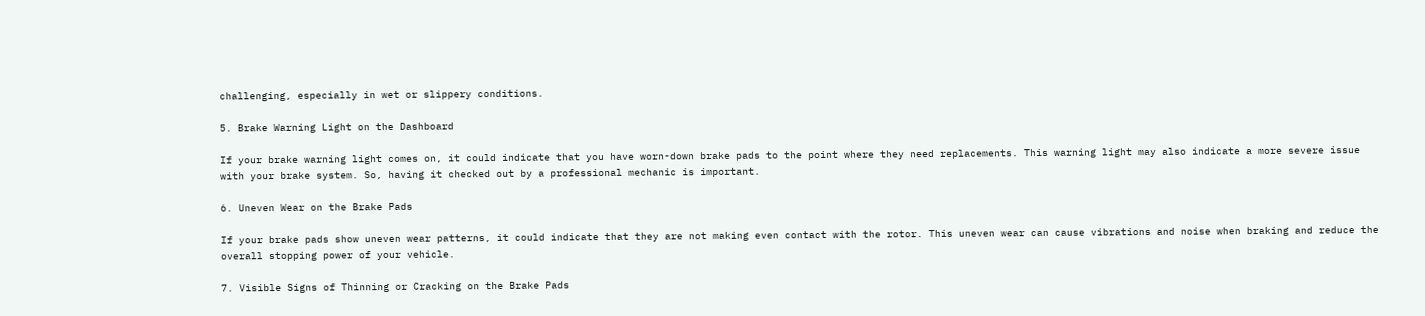challenging, especially in wet or slippery conditions.

5. Brake Warning Light on the Dashboard

If your brake warning light comes on, it could indicate that you have worn-down brake pads to the point where they need replacements. This warning light may also indicate a more severe issue with your brake system. So, having it checked out by a professional mechanic is important.

6. Uneven Wear on the Brake Pads

If your brake pads show uneven wear patterns, it could indicate that they are not making even contact with the rotor. This uneven wear can cause vibrations and noise when braking and reduce the overall stopping power of your vehicle.

7. Visible Signs of Thinning or Cracking on the Brake Pads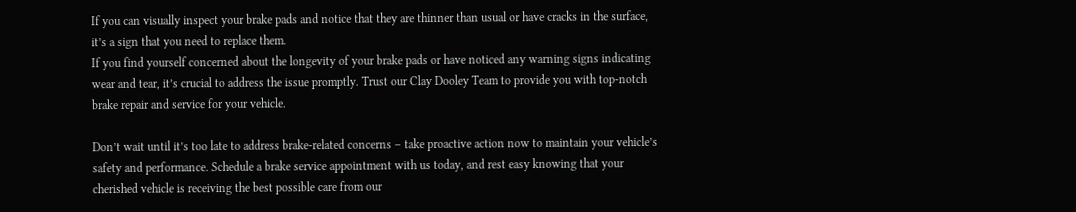If you can visually inspect your brake pads and notice that they are thinner than usual or have cracks in the surface, it’s a sign that you need to replace them.
If you find yourself concerned about the longevity of your brake pads or have noticed any warning signs indicating wear and tear, it’s crucial to address the issue promptly. Trust our Clay Dooley Team to provide you with top-notch brake repair and service for your vehicle.

Don’t wait until it’s too late to address brake-related concerns – take proactive action now to maintain your vehicle’s safety and performance. Schedule a brake service appointment with us today, and rest easy knowing that your cherished vehicle is receiving the best possible care from our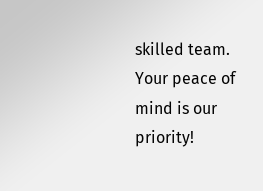skilled team. Your peace of mind is our priority!